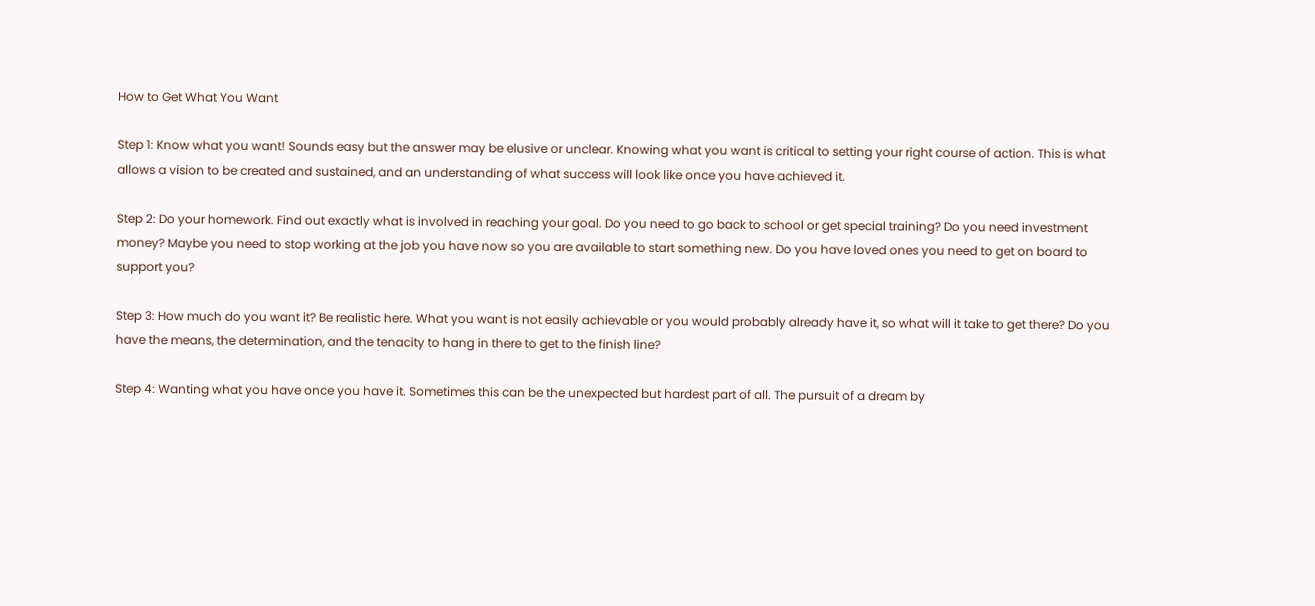How to Get What You Want

Step 1: Know what you want! Sounds easy but the answer may be elusive or unclear. Knowing what you want is critical to setting your right course of action. This is what allows a vision to be created and sustained, and an understanding of what success will look like once you have achieved it.

Step 2: Do your homework. Find out exactly what is involved in reaching your goal. Do you need to go back to school or get special training? Do you need investment money? Maybe you need to stop working at the job you have now so you are available to start something new. Do you have loved ones you need to get on board to support you?

Step 3: How much do you want it? Be realistic here. What you want is not easily achievable or you would probably already have it, so what will it take to get there? Do you have the means, the determination, and the tenacity to hang in there to get to the finish line?

Step 4: Wanting what you have once you have it. Sometimes this can be the unexpected but hardest part of all. The pursuit of a dream by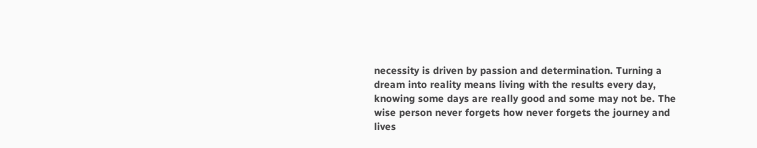necessity is driven by passion and determination. Turning a dream into reality means living with the results every day, knowing some days are really good and some may not be. The wise person never forgets how never forgets the journey and lives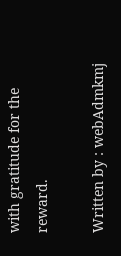with gratitude for the reward.

Written by : webAdmkmj